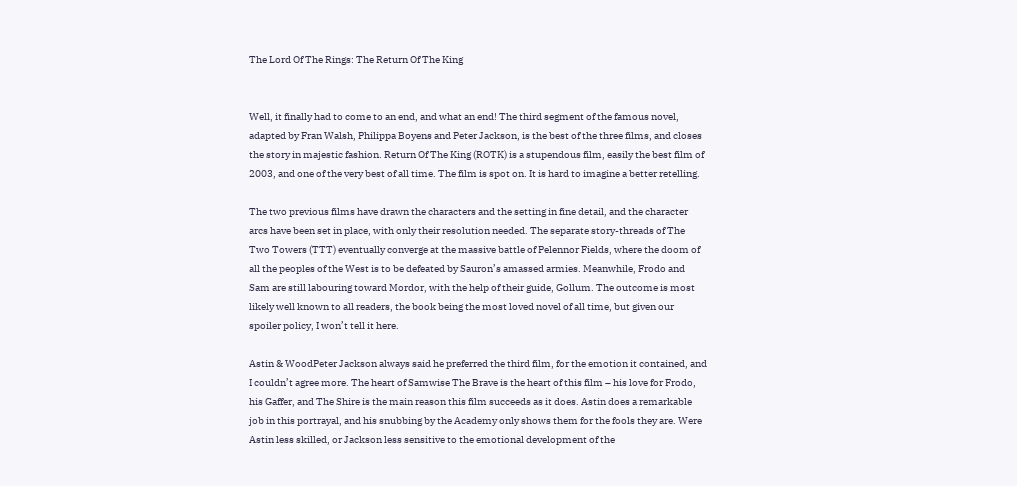The Lord Of The Rings: The Return Of The King


Well, it finally had to come to an end, and what an end! The third segment of the famous novel, adapted by Fran Walsh, Philippa Boyens and Peter Jackson, is the best of the three films, and closes the story in majestic fashion. Return Of The King (ROTK) is a stupendous film, easily the best film of 2003, and one of the very best of all time. The film is spot on. It is hard to imagine a better retelling.

The two previous films have drawn the characters and the setting in fine detail, and the character arcs have been set in place, with only their resolution needed. The separate story-threads of The Two Towers (TTT) eventually converge at the massive battle of Pelennor Fields, where the doom of all the peoples of the West is to be defeated by Sauron’s amassed armies. Meanwhile, Frodo and Sam are still labouring toward Mordor, with the help of their guide, Gollum. The outcome is most likely well known to all readers, the book being the most loved novel of all time, but given our spoiler policy, I won’t tell it here.

Astin & WoodPeter Jackson always said he preferred the third film, for the emotion it contained, and I couldn’t agree more. The heart of Samwise The Brave is the heart of this film – his love for Frodo, his Gaffer, and The Shire is the main reason this film succeeds as it does. Astin does a remarkable job in this portrayal, and his snubbing by the Academy only shows them for the fools they are. Were Astin less skilled, or Jackson less sensitive to the emotional development of the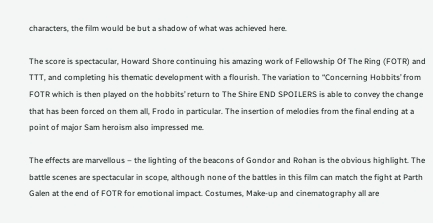characters, the film would be but a shadow of what was achieved here.

The score is spectacular, Howard Shore continuing his amazing work of Fellowship Of The Ring (FOTR) and TTT, and completing his thematic development with a flourish. The variation to “Concerning Hobbits’ from FOTR which is then played on the hobbits’ return to The Shire END SPOILERS is able to convey the change that has been forced on them all, Frodo in particular. The insertion of melodies from the final ending at a point of major Sam heroism also impressed me.

The effects are marvellous – the lighting of the beacons of Gondor and Rohan is the obvious highlight. The battle scenes are spectacular in scope, although none of the battles in this film can match the fight at Parth Galen at the end of FOTR for emotional impact. Costumes, Make-up and cinematography all are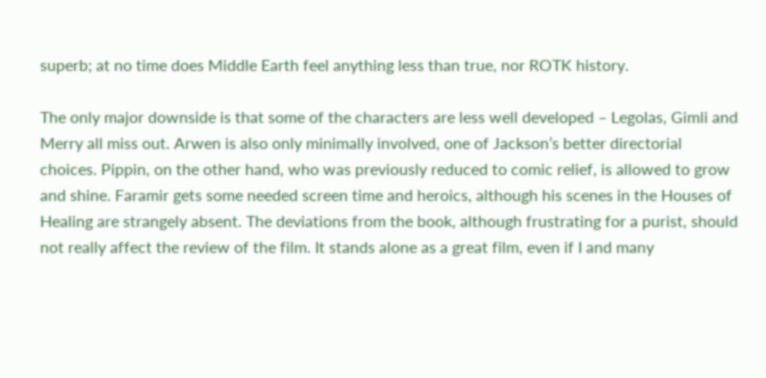superb; at no time does Middle Earth feel anything less than true, nor ROTK history.

The only major downside is that some of the characters are less well developed – Legolas, Gimli and Merry all miss out. Arwen is also only minimally involved, one of Jackson’s better directorial choices. Pippin, on the other hand, who was previously reduced to comic relief, is allowed to grow and shine. Faramir gets some needed screen time and heroics, although his scenes in the Houses of Healing are strangely absent. The deviations from the book, although frustrating for a purist, should not really affect the review of the film. It stands alone as a great film, even if I and many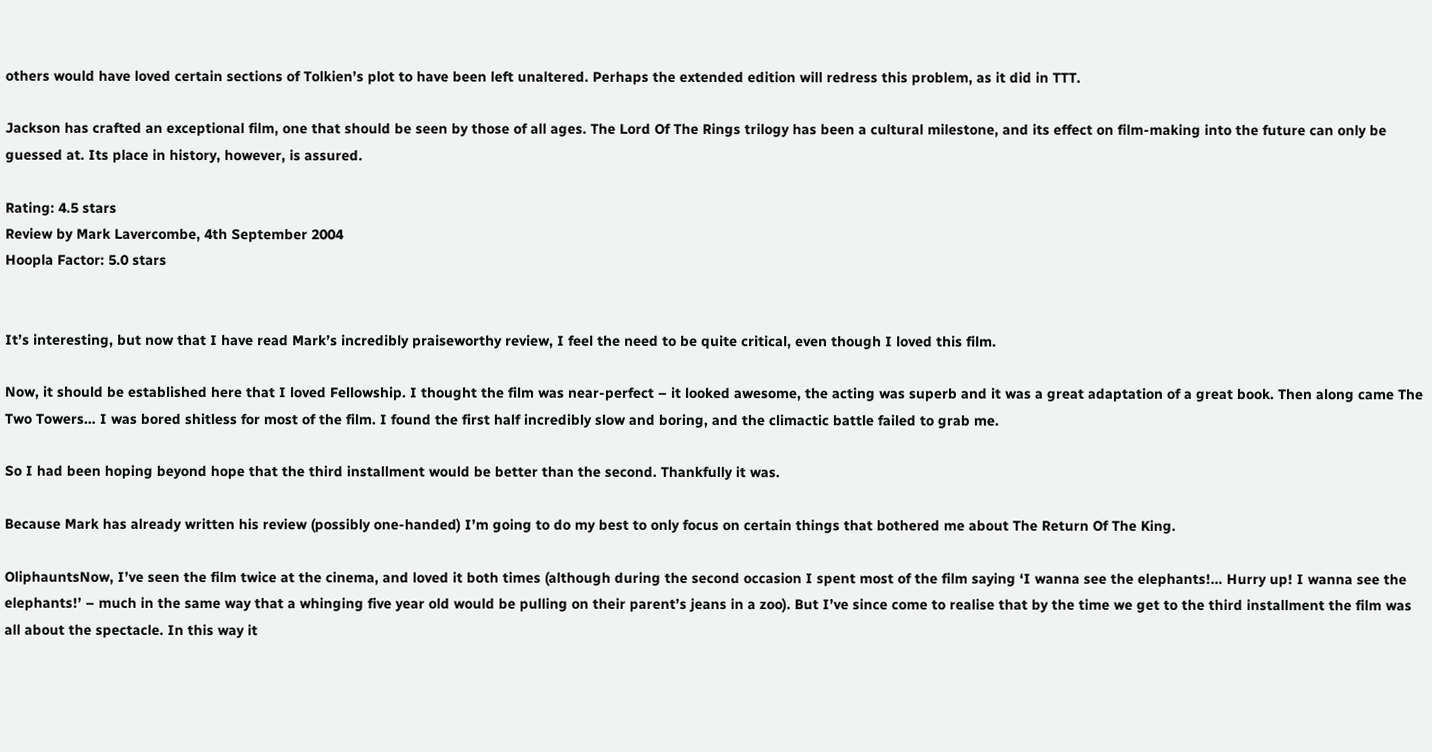others would have loved certain sections of Tolkien’s plot to have been left unaltered. Perhaps the extended edition will redress this problem, as it did in TTT.

Jackson has crafted an exceptional film, one that should be seen by those of all ages. The Lord Of The Rings trilogy has been a cultural milestone, and its effect on film-making into the future can only be guessed at. Its place in history, however, is assured.

Rating: 4.5 stars
Review by Mark Lavercombe, 4th September 2004
Hoopla Factor: 5.0 stars


It’s interesting, but now that I have read Mark’s incredibly praiseworthy review, I feel the need to be quite critical, even though I loved this film.

Now, it should be established here that I loved Fellowship. I thought the film was near-perfect – it looked awesome, the acting was superb and it was a great adaptation of a great book. Then along came The Two Towers… I was bored shitless for most of the film. I found the first half incredibly slow and boring, and the climactic battle failed to grab me.

So I had been hoping beyond hope that the third installment would be better than the second. Thankfully it was.

Because Mark has already written his review (possibly one-handed) I’m going to do my best to only focus on certain things that bothered me about The Return Of The King.

OliphauntsNow, I’ve seen the film twice at the cinema, and loved it both times (although during the second occasion I spent most of the film saying ‘I wanna see the elephants!… Hurry up! I wanna see the elephants!’ – much in the same way that a whinging five year old would be pulling on their parent’s jeans in a zoo). But I’ve since come to realise that by the time we get to the third installment the film was all about the spectacle. In this way it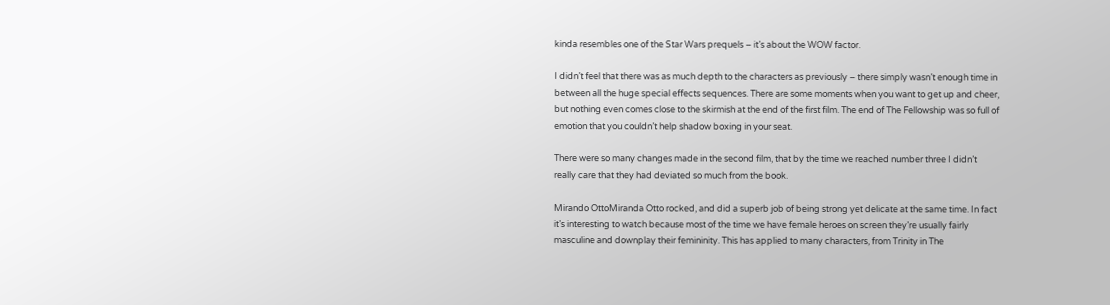kinda resembles one of the Star Wars prequels – it’s about the WOW factor.

I didn’t feel that there was as much depth to the characters as previously – there simply wasn’t enough time in between all the huge special effects sequences. There are some moments when you want to get up and cheer, but nothing even comes close to the skirmish at the end of the first film. The end of The Fellowship was so full of emotion that you couldn’t help shadow boxing in your seat.

There were so many changes made in the second film, that by the time we reached number three I didn’t really care that they had deviated so much from the book.

Mirando OttoMiranda Otto rocked, and did a superb job of being strong yet delicate at the same time. In fact it’s interesting to watch because most of the time we have female heroes on screen they’re usually fairly masculine and downplay their femininity. This has applied to many characters, from Trinity in The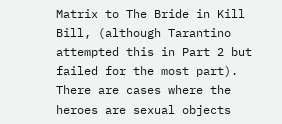Matrix to The Bride in Kill Bill, (although Tarantino attempted this in Part 2 but failed for the most part). There are cases where the heroes are sexual objects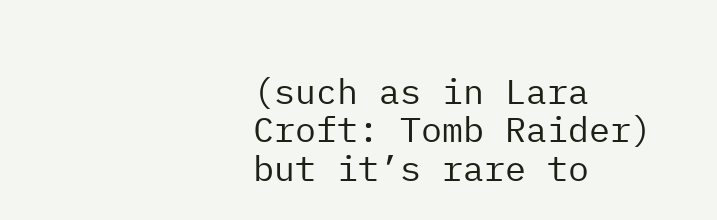(such as in Lara Croft: Tomb Raider) but it’s rare to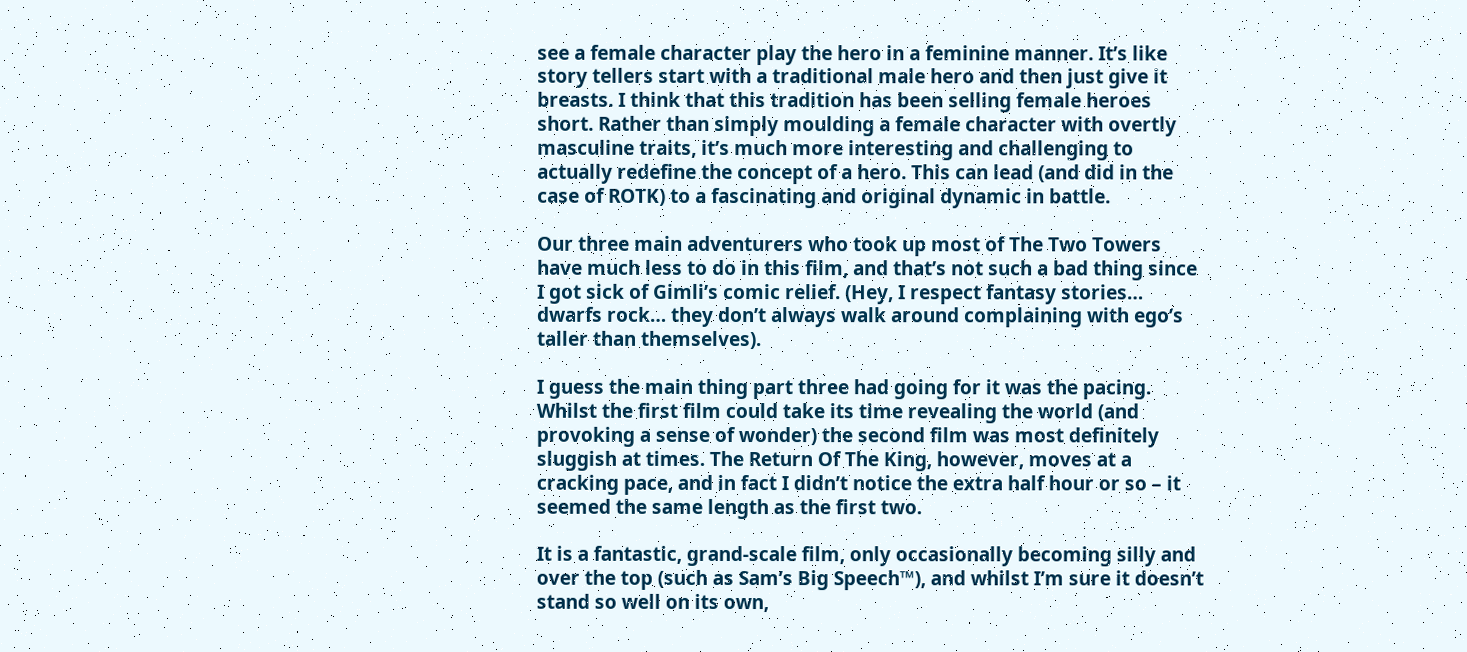see a female character play the hero in a feminine manner. It’s like story tellers start with a traditional male hero and then just give it breasts. I think that this tradition has been selling female heroes short. Rather than simply moulding a female character with overtly masculine traits, it’s much more interesting and challenging to actually redefine the concept of a hero. This can lead (and did in the case of ROTK) to a fascinating and original dynamic in battle.

Our three main adventurers who took up most of The Two Towers have much less to do in this film, and that’s not such a bad thing since I got sick of Gimli’s comic relief. (Hey, I respect fantasy stories… dwarfs rock… they don’t always walk around complaining with ego’s taller than themselves).

I guess the main thing part three had going for it was the pacing. Whilst the first film could take its time revealing the world (and provoking a sense of wonder) the second film was most definitely sluggish at times. The Return Of The King, however, moves at a cracking pace, and in fact I didn’t notice the extra half hour or so – it seemed the same length as the first two.

It is a fantastic, grand-scale film, only occasionally becoming silly and over the top (such as Sam’s Big Speech™), and whilst I’m sure it doesn’t stand so well on its own,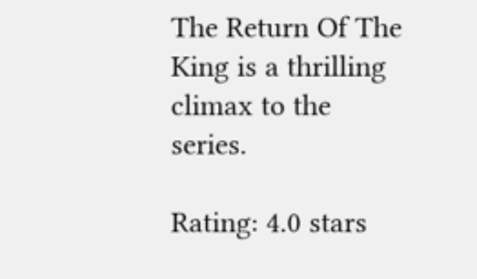The Return Of The King is a thrilling climax to the series.

Rating: 4.0 stars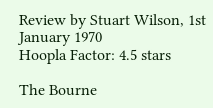Review by Stuart Wilson, 1st January 1970
Hoopla Factor: 4.5 stars

The Bourne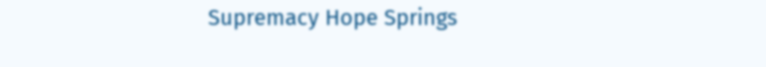Supremacy Hope Springs